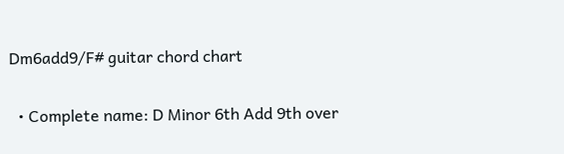Dm6add9/F# guitar chord chart

  • Complete name: D Minor 6th Add 9th over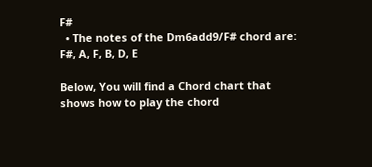F#
  • The notes of the Dm6add9/F# chord are: F#, A, F, B, D, E

Below, You will find a Chord chart that shows how to play the chord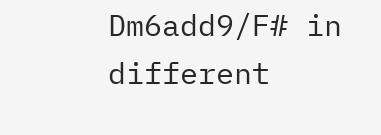Dm6add9/F# in different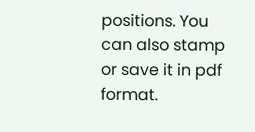positions. You can also stamp or save it in pdf format.